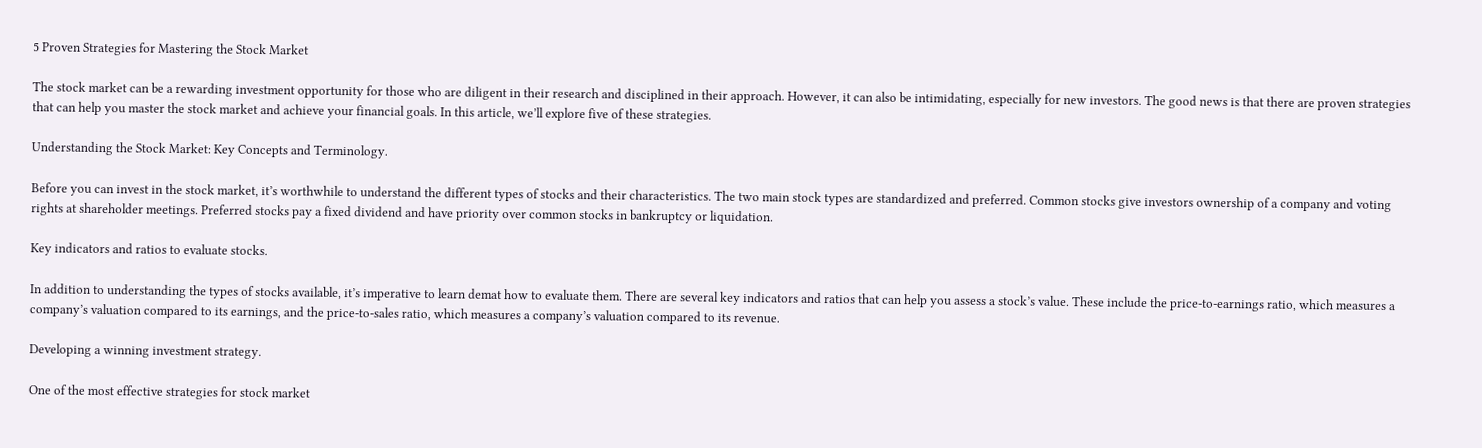5 Proven Strategies for Mastering the Stock Market

The stock market can be a rewarding investment opportunity for those who are diligent in their research and disciplined in their approach. However, it can also be intimidating, especially for new investors. The good news is that there are proven strategies that can help you master the stock market and achieve your financial goals. In this article, we’ll explore five of these strategies.

Understanding the Stock Market: Key Concepts and Terminology.

Before you can invest in the stock market, it’s worthwhile to understand the different types of stocks and their characteristics. The two main stock types are standardized and preferred. Common stocks give investors ownership of a company and voting rights at shareholder meetings. Preferred stocks pay a fixed dividend and have priority over common stocks in bankruptcy or liquidation.

Key indicators and ratios to evaluate stocks.

In addition to understanding the types of stocks available, it’s imperative to learn demat how to evaluate them. There are several key indicators and ratios that can help you assess a stock’s value. These include the price-to-earnings ratio, which measures a company’s valuation compared to its earnings, and the price-to-sales ratio, which measures a company’s valuation compared to its revenue.

Developing a winning investment strategy.

One of the most effective strategies for stock market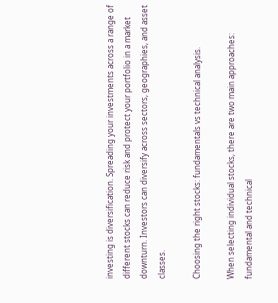investing is diversification. Spreading your investments across a range of different stocks can reduce risk and protect your portfolio in a market downturn. Investors can diversify across sectors, geographies, and asset classes.

Choosing the right stocks: fundamentals vs technical analysis.

When selecting individual stocks, there are two main approaches: fundamental and technical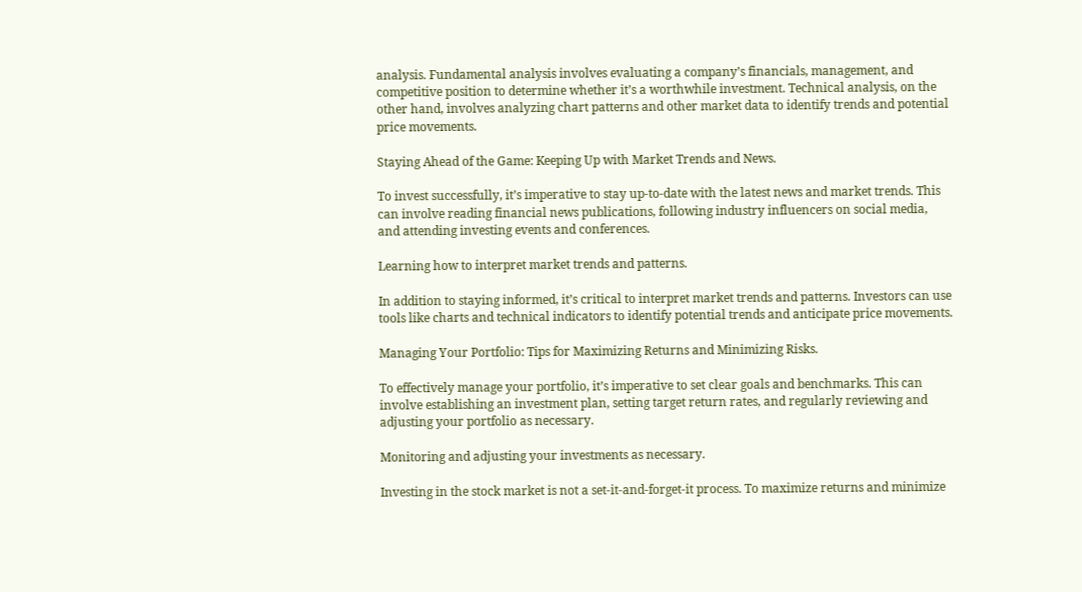analysis. Fundamental analysis involves evaluating a company’s financials, management, and competitive position to determine whether it’s a worthwhile investment. Technical analysis, on the other hand, involves analyzing chart patterns and other market data to identify trends and potential price movements.

Staying Ahead of the Game: Keeping Up with Market Trends and News.

To invest successfully, it’s imperative to stay up-to-date with the latest news and market trends. This can involve reading financial news publications, following industry influencers on social media, and attending investing events and conferences.

Learning how to interpret market trends and patterns.

In addition to staying informed, it’s critical to interpret market trends and patterns. Investors can use tools like charts and technical indicators to identify potential trends and anticipate price movements.

Managing Your Portfolio: Tips for Maximizing Returns and Minimizing Risks.

To effectively manage your portfolio, it’s imperative to set clear goals and benchmarks. This can involve establishing an investment plan, setting target return rates, and regularly reviewing and adjusting your portfolio as necessary.

Monitoring and adjusting your investments as necessary.

Investing in the stock market is not a set-it-and-forget-it process. To maximize returns and minimize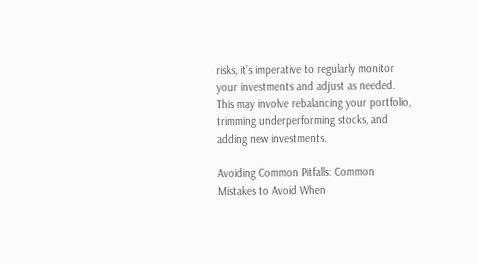risks, it’s imperative to regularly monitor your investments and adjust as needed. This may involve rebalancing your portfolio, trimming underperforming stocks, and adding new investments.

Avoiding Common Pitfalls: Common Mistakes to Avoid When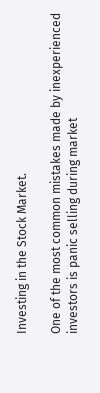Investing in the Stock Market.

One of the most common mistakes made by inexperienced investors is panic selling during market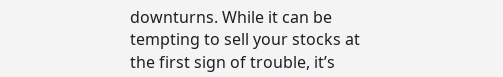downturns. While it can be tempting to sell your stocks at the first sign of trouble, it’s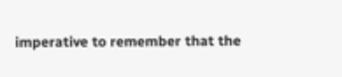imperative to remember that the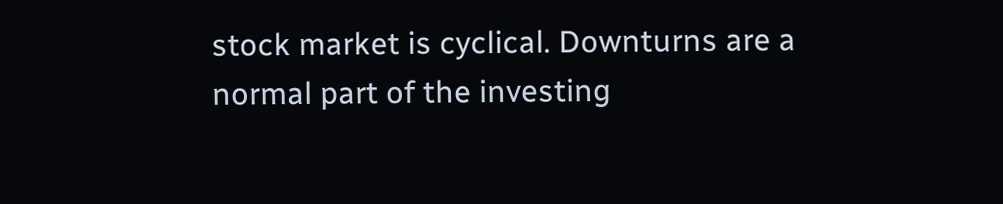stock market is cyclical. Downturns are a normal part of the investing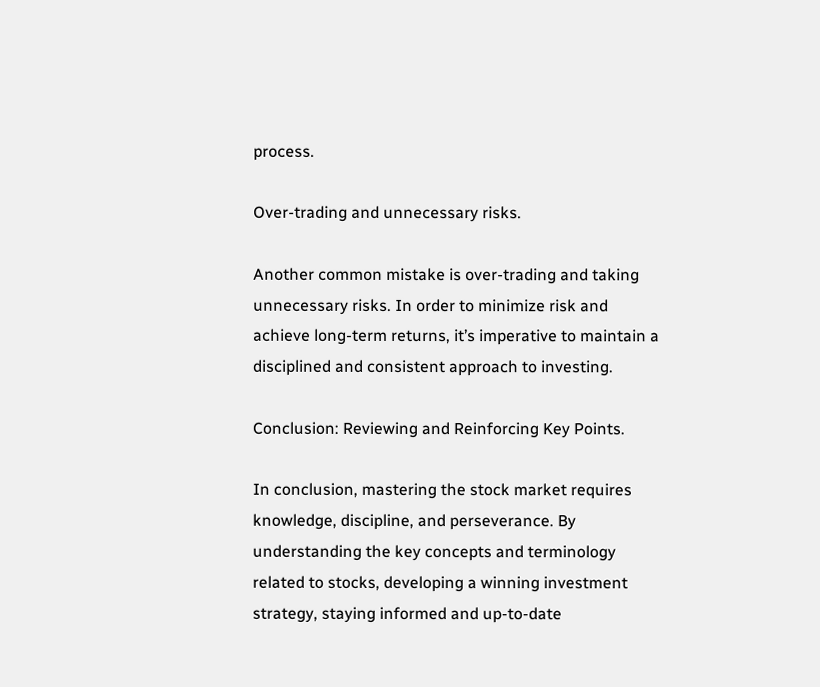process.

Over-trading and unnecessary risks.

Another common mistake is over-trading and taking unnecessary risks. In order to minimize risk and achieve long-term returns, it’s imperative to maintain a disciplined and consistent approach to investing.

Conclusion: Reviewing and Reinforcing Key Points.

In conclusion, mastering the stock market requires knowledge, discipline, and perseverance. By understanding the key concepts and terminology related to stocks, developing a winning investment strategy, staying informed and up-to-date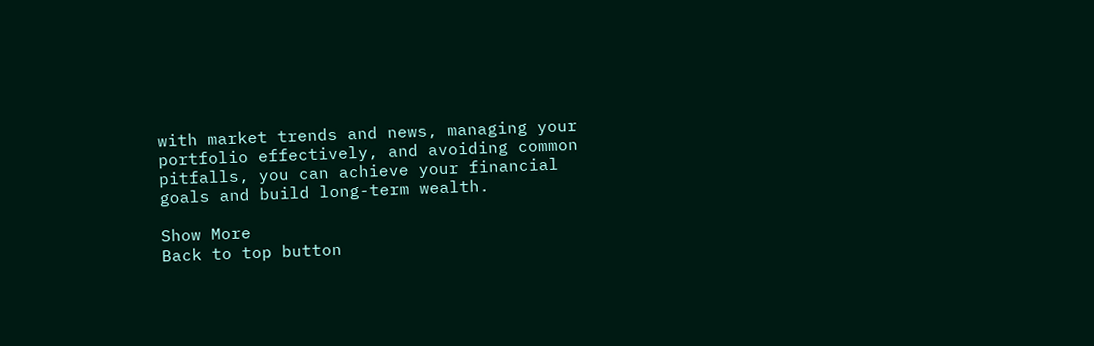with market trends and news, managing your portfolio effectively, and avoiding common pitfalls, you can achieve your financial goals and build long-term wealth.

Show More
Back to top button